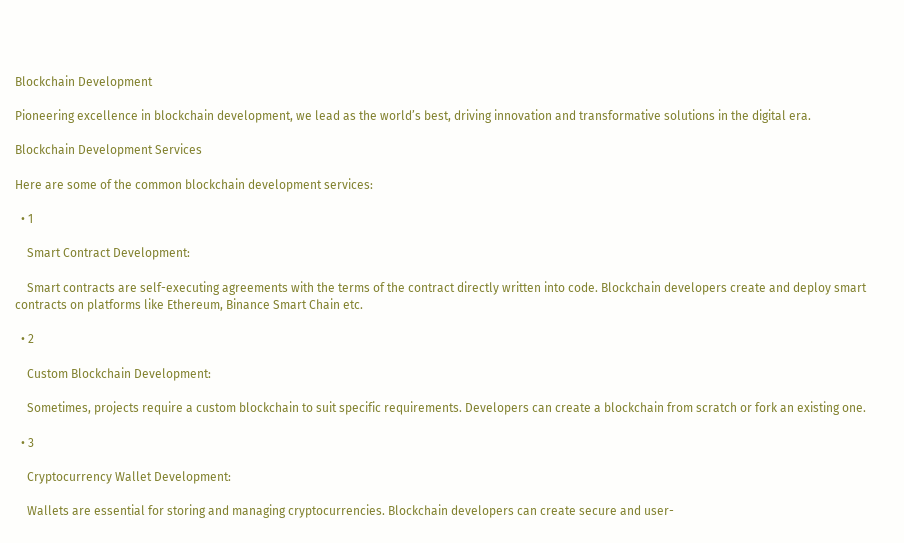Blockchain Development

Pioneering excellence in blockchain development, we lead as the world’s best, driving innovation and transformative solutions in the digital era.

Blockchain Development Services

Here are some of the common blockchain development services:

  • 1

    Smart Contract Development:

    Smart contracts are self-executing agreements with the terms of the contract directly written into code. Blockchain developers create and deploy smart contracts on platforms like Ethereum, Binance Smart Chain etc.

  • 2

    Custom Blockchain Development:

    Sometimes, projects require a custom blockchain to suit specific requirements. Developers can create a blockchain from scratch or fork an existing one.

  • 3

    Cryptocurrency Wallet Development:

    Wallets are essential for storing and managing cryptocurrencies. Blockchain developers can create secure and user-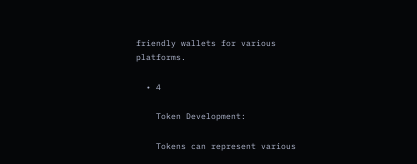friendly wallets for various platforms.

  • 4

    Token Development:

    Tokens can represent various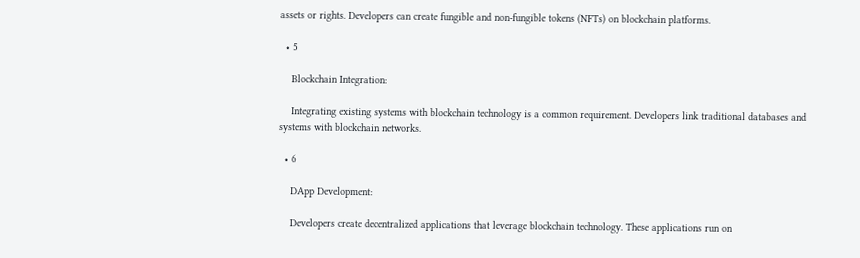assets or rights. Developers can create fungible and non-fungible tokens (NFTs) on blockchain platforms.

  • 5

    Blockchain Integration:

    Integrating existing systems with blockchain technology is a common requirement. Developers link traditional databases and systems with blockchain networks.

  • 6

    DApp Development:

    Developers create decentralized applications that leverage blockchain technology. These applications run on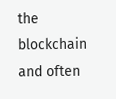the blockchain and often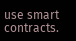use smart contracts.